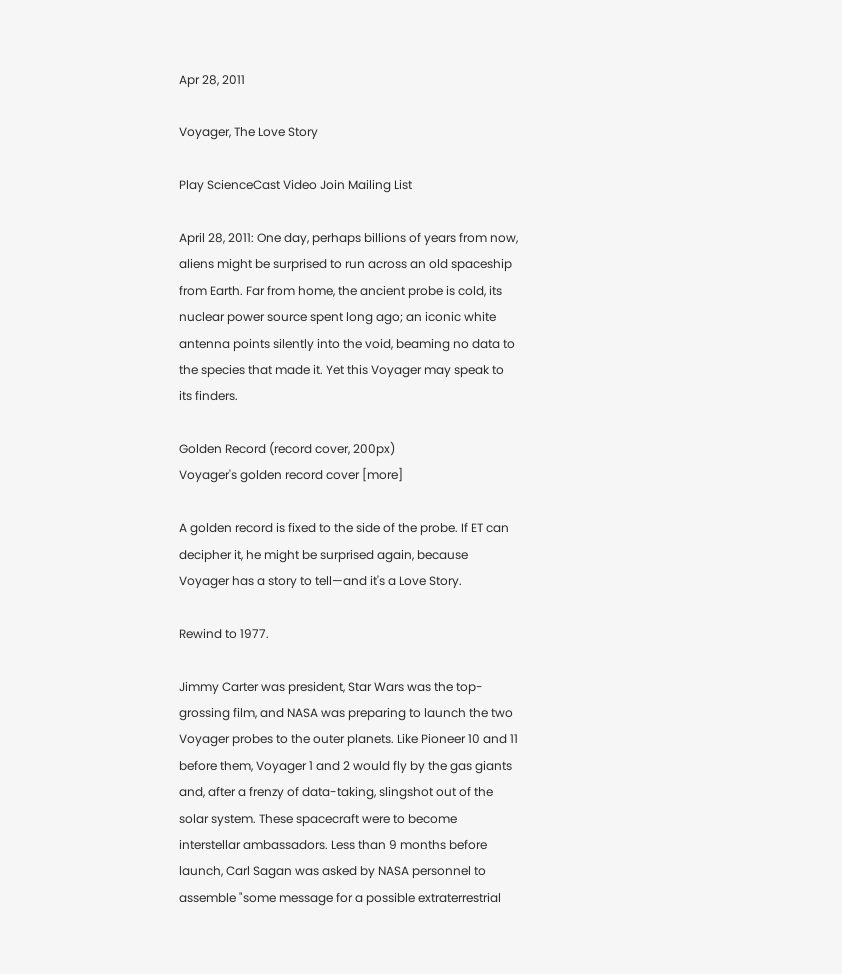Apr 28, 2011

Voyager, The Love Story

Play ScienceCast Video Join Mailing List

April 28, 2011: One day, perhaps billions of years from now, aliens might be surprised to run across an old spaceship from Earth. Far from home, the ancient probe is cold, its nuclear power source spent long ago; an iconic white antenna points silently into the void, beaming no data to the species that made it. Yet this Voyager may speak to its finders.

Golden Record (record cover, 200px)
Voyager's golden record cover [more]

A golden record is fixed to the side of the probe. If ET can decipher it, he might be surprised again, because Voyager has a story to tell—and it's a Love Story.

Rewind to 1977.

Jimmy Carter was president, Star Wars was the top-grossing film, and NASA was preparing to launch the two Voyager probes to the outer planets. Like Pioneer 10 and 11 before them, Voyager 1 and 2 would fly by the gas giants and, after a frenzy of data-taking, slingshot out of the solar system. These spacecraft were to become interstellar ambassadors. Less than 9 months before launch, Carl Sagan was asked by NASA personnel to assemble "some message for a possible extraterrestrial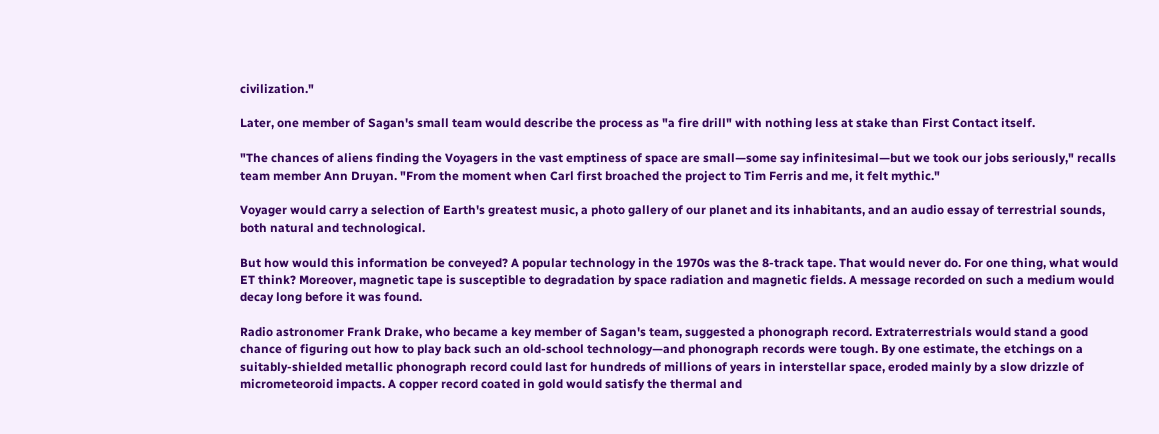civilization."

Later, one member of Sagan's small team would describe the process as "a fire drill" with nothing less at stake than First Contact itself.

"The chances of aliens finding the Voyagers in the vast emptiness of space are small—some say infinitesimal—but we took our jobs seriously," recalls team member Ann Druyan. "From the moment when Carl first broached the project to Tim Ferris and me, it felt mythic."

Voyager would carry a selection of Earth's greatest music, a photo gallery of our planet and its inhabitants, and an audio essay of terrestrial sounds, both natural and technological.

But how would this information be conveyed? A popular technology in the 1970s was the 8-track tape. That would never do. For one thing, what would ET think? Moreover, magnetic tape is susceptible to degradation by space radiation and magnetic fields. A message recorded on such a medium would decay long before it was found.

Radio astronomer Frank Drake, who became a key member of Sagan's team, suggested a phonograph record. Extraterrestrials would stand a good chance of figuring out how to play back such an old-school technology—and phonograph records were tough. By one estimate, the etchings on a suitably-shielded metallic phonograph record could last for hundreds of millions of years in interstellar space, eroded mainly by a slow drizzle of micrometeoroid impacts. A copper record coated in gold would satisfy the thermal and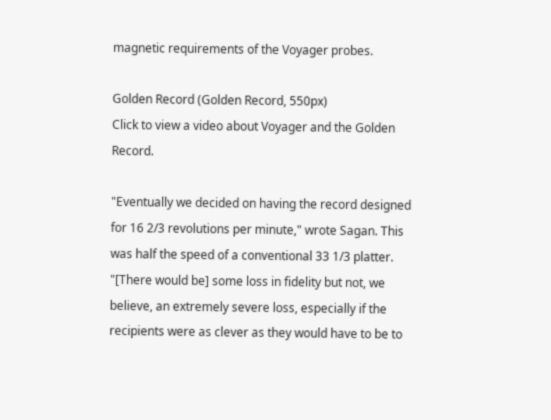magnetic requirements of the Voyager probes.

Golden Record (Golden Record, 550px)
Click to view a video about Voyager and the Golden Record.

"Eventually we decided on having the record designed for 16 2/3 revolutions per minute," wrote Sagan. This was half the speed of a conventional 33 1/3 platter. "[There would be] some loss in fidelity but not, we believe, an extremely severe loss, especially if the recipients were as clever as they would have to be to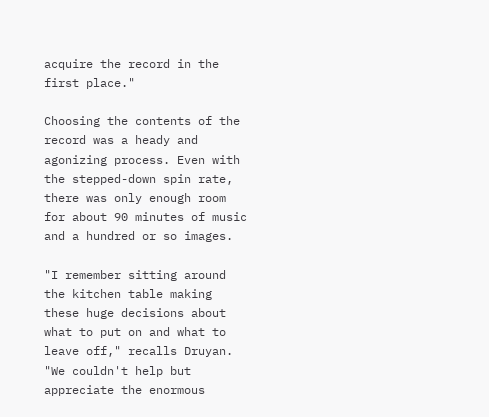acquire the record in the first place."

Choosing the contents of the record was a heady and agonizing process. Even with the stepped-down spin rate, there was only enough room for about 90 minutes of music and a hundred or so images.

"I remember sitting around the kitchen table making these huge decisions about what to put on and what to leave off," recalls Druyan. "We couldn't help but appreciate the enormous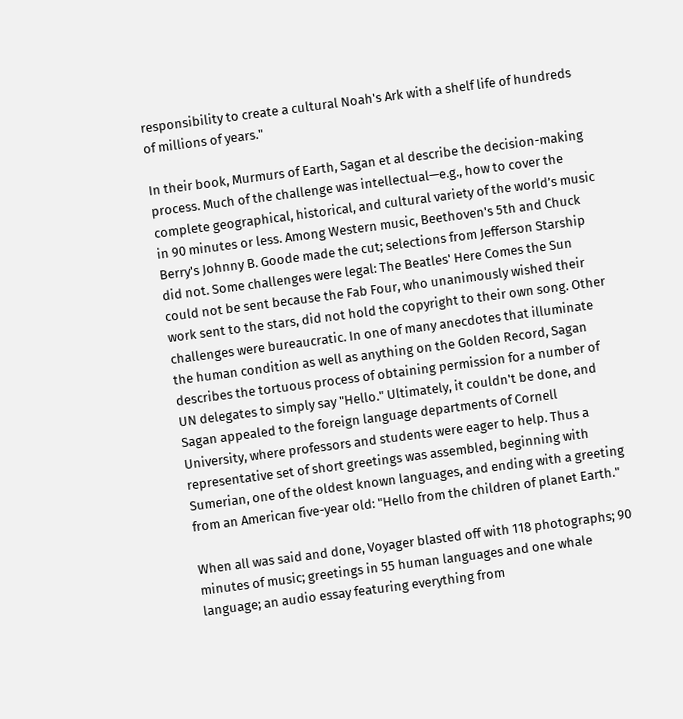responsibility to create a cultural Noah's Ark with a shelf life of hundreds of millions of years."

In their book, Murmurs of Earth, Sagan et al describe the decision-making process. Much of the challenge was intellectual—e.g., how to cover the complete geographical, historical, and cultural variety of the world’s music in 90 minutes or less. Among Western music, Beethoven's 5th and Chuck Berry's Johnny B. Goode made the cut; selections from Jefferson Starship did not. Some challenges were legal: The Beatles' Here Comes the Sun could not be sent because the Fab Four, who unanimously wished their work sent to the stars, did not hold the copyright to their own song. Other challenges were bureaucratic. In one of many anecdotes that illuminate the human condition as well as anything on the Golden Record, Sagan describes the tortuous process of obtaining permission for a number of UN delegates to simply say "Hello." Ultimately, it couldn't be done, and Sagan appealed to the foreign language departments of Cornell University, where professors and students were eager to help. Thus a representative set of short greetings was assembled, beginning with Sumerian, one of the oldest known languages, and ending with a greeting from an American five-year old: "Hello from the children of planet Earth."

When all was said and done, Voyager blasted off with 118 photographs; 90 minutes of music; greetings in 55 human languages and one whale language; an audio essay featuring everything from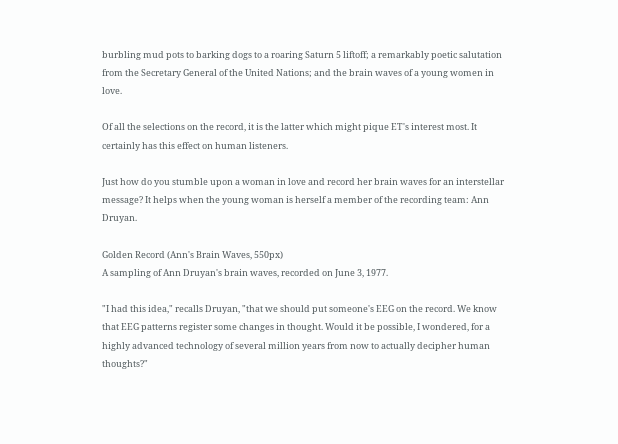burbling mud pots to barking dogs to a roaring Saturn 5 liftoff; a remarkably poetic salutation from the Secretary General of the United Nations; and the brain waves of a young women in love.

Of all the selections on the record, it is the latter which might pique ET's interest most. It certainly has this effect on human listeners.

Just how do you stumble upon a woman in love and record her brain waves for an interstellar message? It helps when the young woman is herself a member of the recording team: Ann Druyan.

Golden Record (Ann's Brain Waves, 550px)
A sampling of Ann Druyan's brain waves, recorded on June 3, 1977.

"I had this idea," recalls Druyan, "that we should put someone's EEG on the record. We know that EEG patterns register some changes in thought. Would it be possible, I wondered, for a highly advanced technology of several million years from now to actually decipher human thoughts?"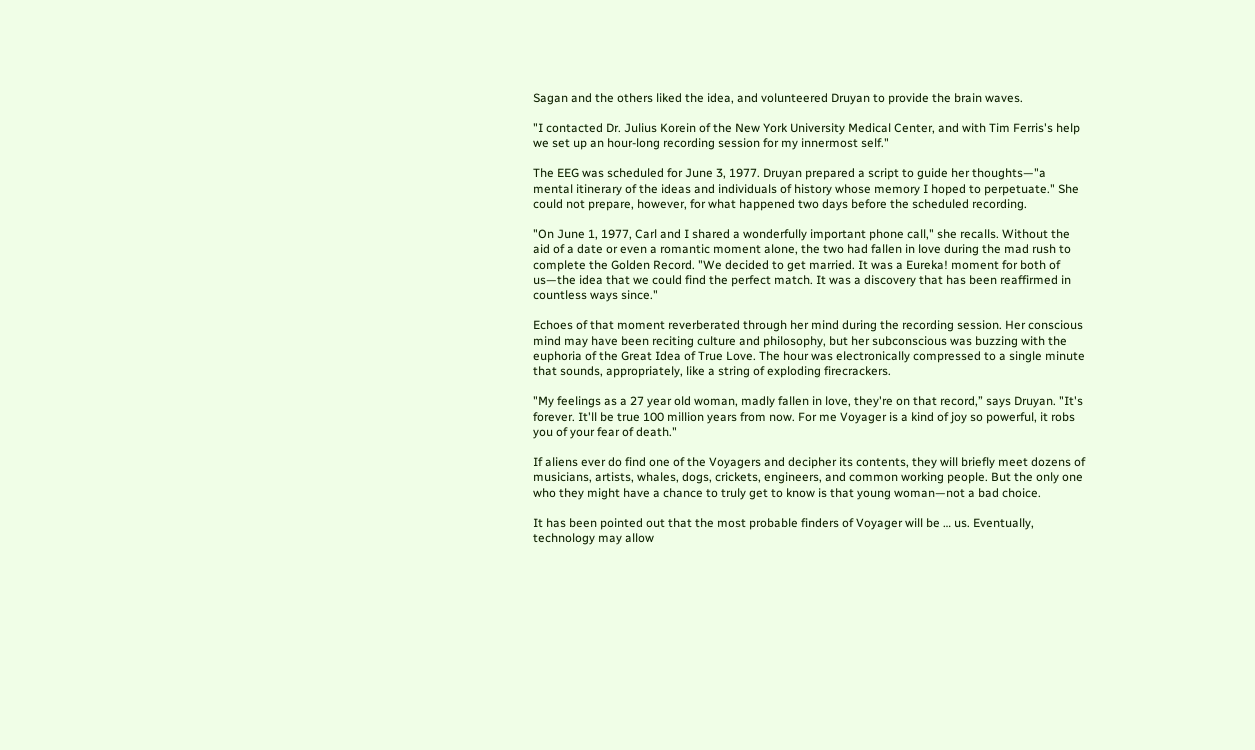Sagan and the others liked the idea, and volunteered Druyan to provide the brain waves.

"I contacted Dr. Julius Korein of the New York University Medical Center, and with Tim Ferris's help we set up an hour-long recording session for my innermost self."

The EEG was scheduled for June 3, 1977. Druyan prepared a script to guide her thoughts—"a mental itinerary of the ideas and individuals of history whose memory I hoped to perpetuate." She could not prepare, however, for what happened two days before the scheduled recording.

"On June 1, 1977, Carl and I shared a wonderfully important phone call," she recalls. Without the aid of a date or even a romantic moment alone, the two had fallen in love during the mad rush to complete the Golden Record. "We decided to get married. It was a Eureka! moment for both of us—the idea that we could find the perfect match. It was a discovery that has been reaffirmed in countless ways since."

Echoes of that moment reverberated through her mind during the recording session. Her conscious mind may have been reciting culture and philosophy, but her subconscious was buzzing with the euphoria of the Great Idea of True Love. The hour was electronically compressed to a single minute that sounds, appropriately, like a string of exploding firecrackers.

"My feelings as a 27 year old woman, madly fallen in love, they're on that record,” says Druyan. "It's forever. It'll be true 100 million years from now. For me Voyager is a kind of joy so powerful, it robs you of your fear of death."

If aliens ever do find one of the Voyagers and decipher its contents, they will briefly meet dozens of musicians, artists, whales, dogs, crickets, engineers, and common working people. But the only one who they might have a chance to truly get to know is that young woman—not a bad choice.

It has been pointed out that the most probable finders of Voyager will be … us. Eventually, technology may allow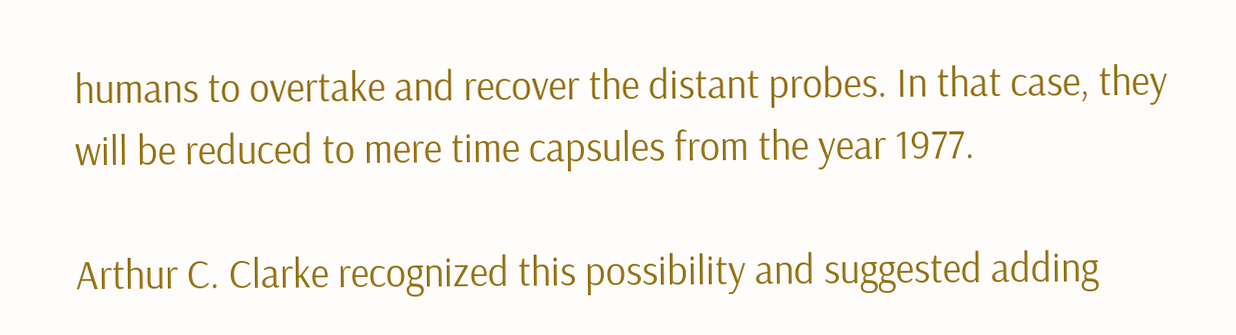humans to overtake and recover the distant probes. In that case, they will be reduced to mere time capsules from the year 1977.

Arthur C. Clarke recognized this possibility and suggested adding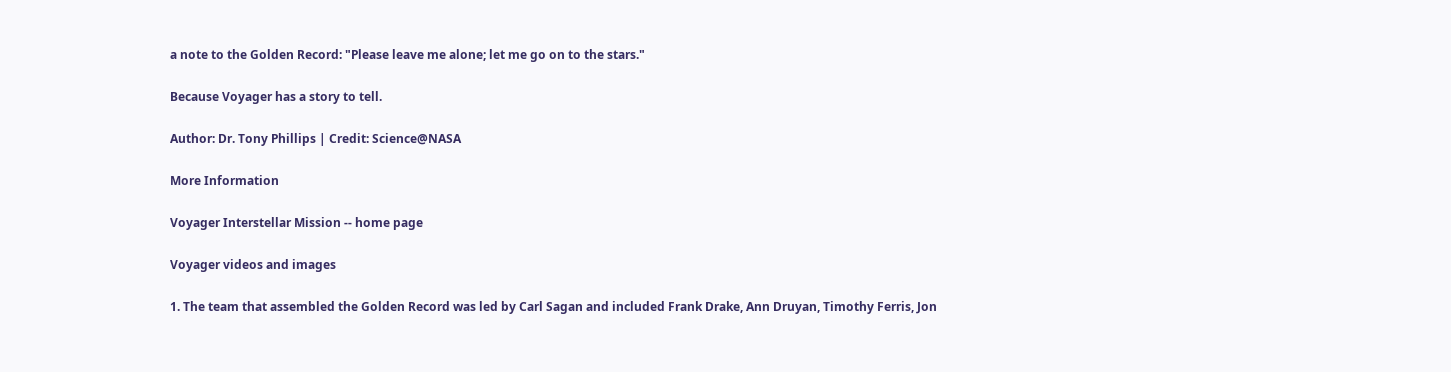a note to the Golden Record: "Please leave me alone; let me go on to the stars."

Because Voyager has a story to tell.

Author: Dr. Tony Phillips | Credit: Science@NASA

More Information

Voyager Interstellar Mission -- home page

Voyager videos and images

1. The team that assembled the Golden Record was led by Carl Sagan and included Frank Drake, Ann Druyan, Timothy Ferris, Jon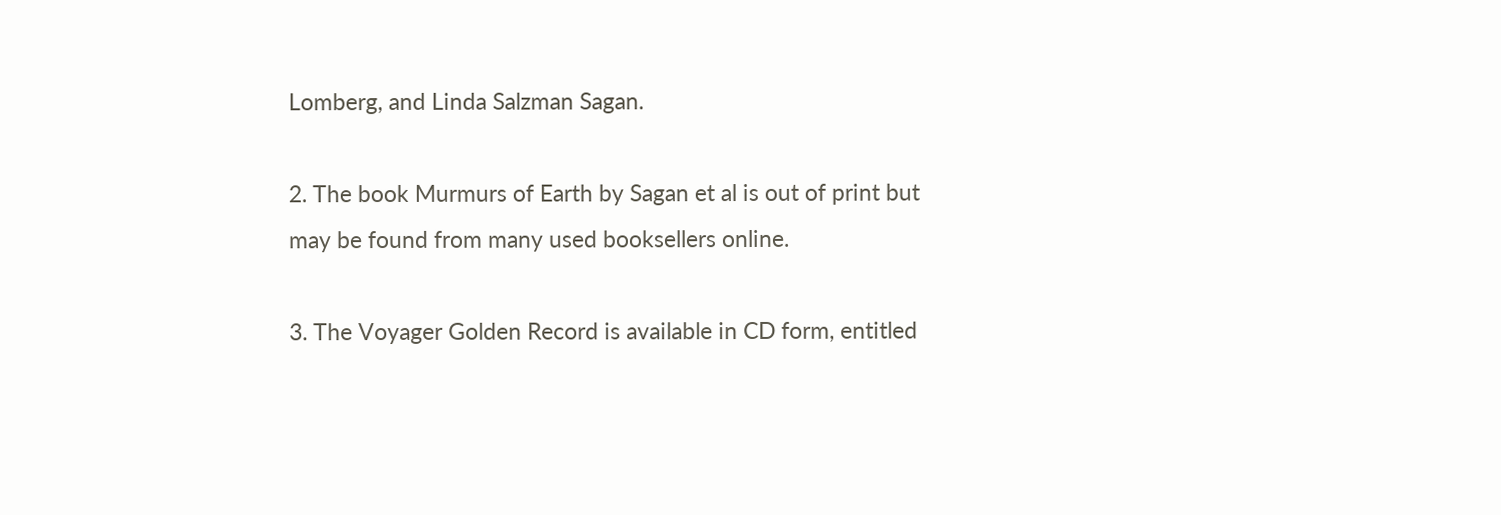Lomberg, and Linda Salzman Sagan.

2. The book Murmurs of Earth by Sagan et al is out of print but may be found from many used booksellers online.

3. The Voyager Golden Record is available in CD form, entitled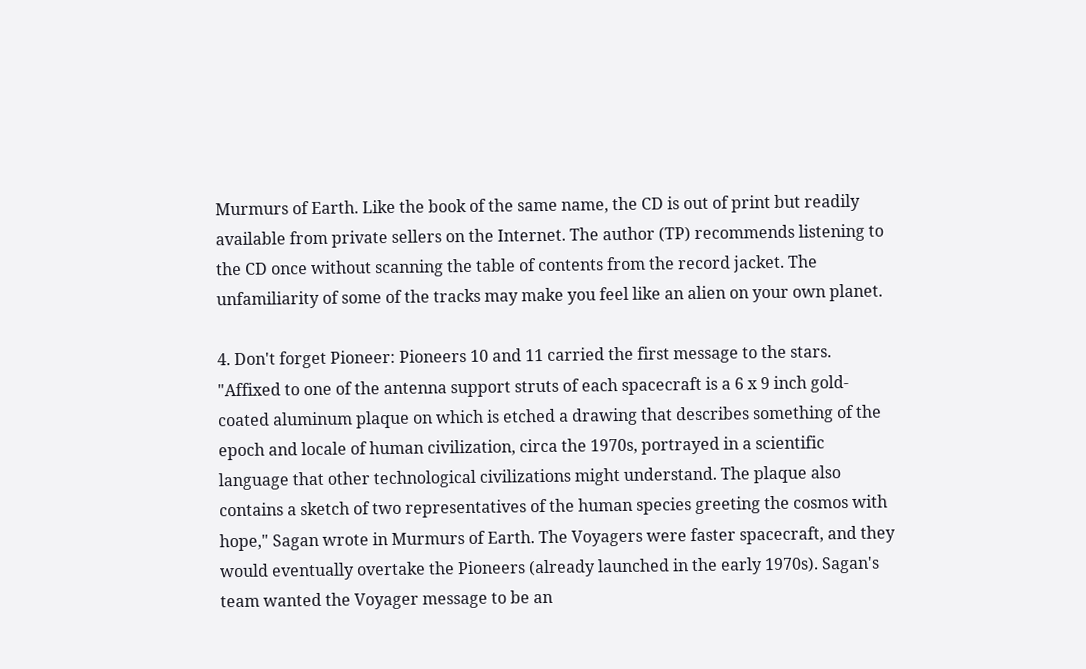Murmurs of Earth. Like the book of the same name, the CD is out of print but readily available from private sellers on the Internet. The author (TP) recommends listening to the CD once without scanning the table of contents from the record jacket. The unfamiliarity of some of the tracks may make you feel like an alien on your own planet.

4. Don't forget Pioneer: Pioneers 10 and 11 carried the first message to the stars. "Affixed to one of the antenna support struts of each spacecraft is a 6 x 9 inch gold-coated aluminum plaque on which is etched a drawing that describes something of the epoch and locale of human civilization, circa the 1970s, portrayed in a scientific language that other technological civilizations might understand. The plaque also contains a sketch of two representatives of the human species greeting the cosmos with hope," Sagan wrote in Murmurs of Earth. The Voyagers were faster spacecraft, and they would eventually overtake the Pioneers (already launched in the early 1970s). Sagan's team wanted the Voyager message to be an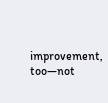improvement, too—not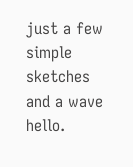just a few simple sketches and a wave hello.